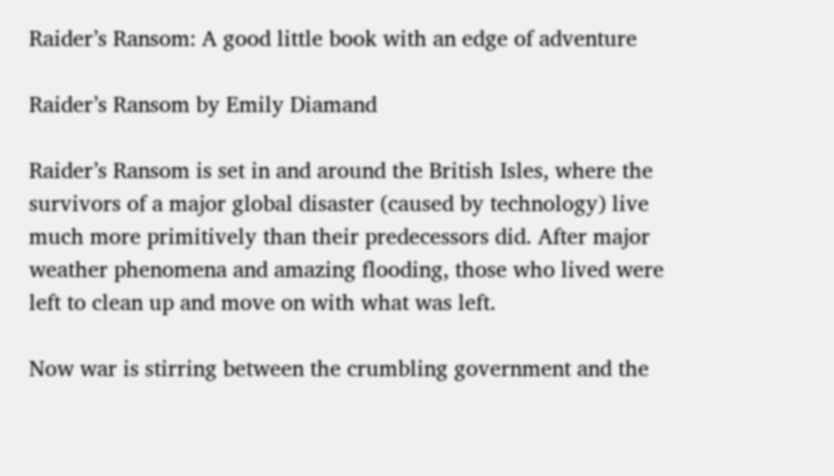Raider’s Ransom: A good little book with an edge of adventure

Raider’s Ransom by Emily Diamand

Raider’s Ransom is set in and around the British Isles, where the survivors of a major global disaster (caused by technology) live much more primitively than their predecessors did. After major weather phenomena and amazing flooding, those who lived were left to clean up and move on with what was left.

Now war is stirring between the crumbling government and the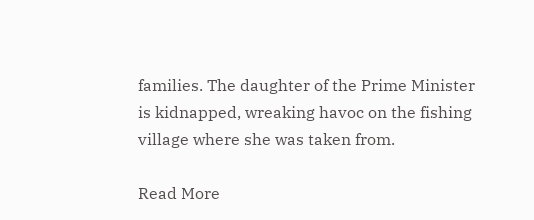families. The daughter of the Prime Minister is kidnapped, wreaking havoc on the fishing village where she was taken from.

Read More